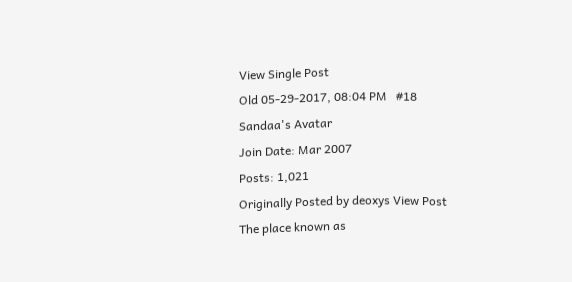View Single Post
Old 05-29-2017, 08:04 PM   #18
Sandaa's Avatar
Join Date: Mar 2007
Posts: 1,021
Originally Posted by deoxys View Post
The place known as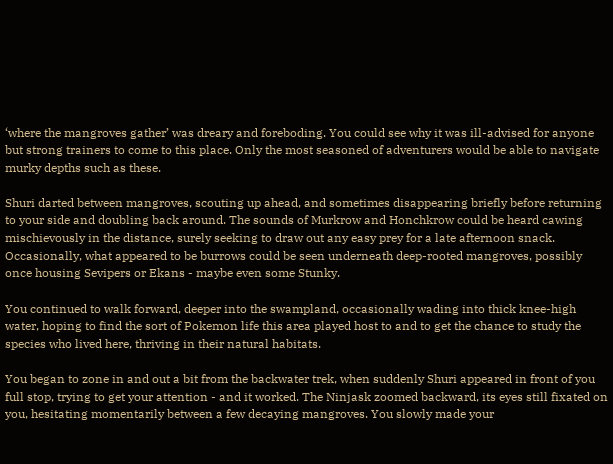‘where the mangroves gather’ was dreary and foreboding. You could see why it was ill-advised for anyone but strong trainers to come to this place. Only the most seasoned of adventurers would be able to navigate murky depths such as these.

Shuri darted between mangroves, scouting up ahead, and sometimes disappearing briefly before returning to your side and doubling back around. The sounds of Murkrow and Honchkrow could be heard cawing mischievously in the distance, surely seeking to draw out any easy prey for a late afternoon snack. Occasionally, what appeared to be burrows could be seen underneath deep-rooted mangroves, possibly once housing Sevipers or Ekans - maybe even some Stunky.

You continued to walk forward, deeper into the swampland, occasionally wading into thick knee-high water, hoping to find the sort of Pokemon life this area played host to and to get the chance to study the species who lived here, thriving in their natural habitats.

You began to zone in and out a bit from the backwater trek, when suddenly Shuri appeared in front of you full stop, trying to get your attention - and it worked. The Ninjask zoomed backward, its eyes still fixated on you, hesitating momentarily between a few decaying mangroves. You slowly made your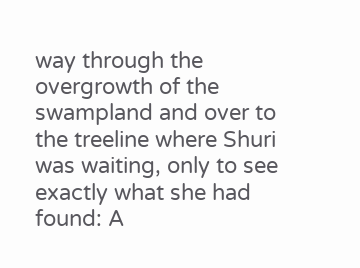way through the overgrowth of the swampland and over to the treeline where Shuri was waiting, only to see exactly what she had found: A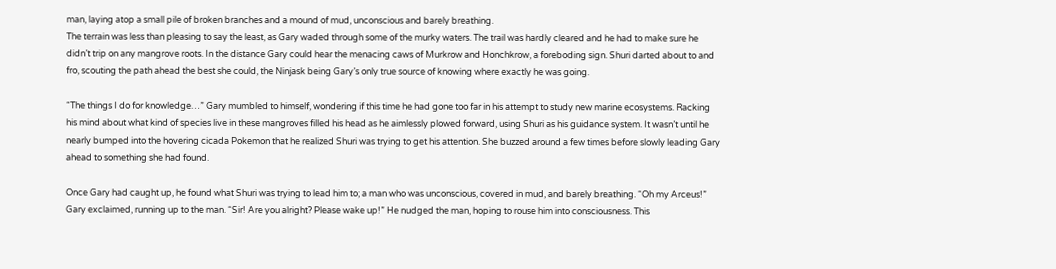man, laying atop a small pile of broken branches and a mound of mud, unconscious and barely breathing.
The terrain was less than pleasing to say the least, as Gary waded through some of the murky waters. The trail was hardly cleared and he had to make sure he didn’t trip on any mangrove roots. In the distance Gary could hear the menacing caws of Murkrow and Honchkrow, a foreboding sign. Shuri darted about to and fro, scouting the path ahead the best she could, the Ninjask being Gary’s only true source of knowing where exactly he was going.

“The things I do for knowledge…” Gary mumbled to himself, wondering if this time he had gone too far in his attempt to study new marine ecosystems. Racking his mind about what kind of species live in these mangroves filled his head as he aimlessly plowed forward, using Shuri as his guidance system. It wasn’t until he nearly bumped into the hovering cicada Pokemon that he realized Shuri was trying to get his attention. She buzzed around a few times before slowly leading Gary ahead to something she had found.

Once Gary had caught up, he found what Shuri was trying to lead him to; a man who was unconscious, covered in mud, and barely breathing. “Oh my Arceus!” Gary exclaimed, running up to the man. “Sir! Are you alright? Please wake up!” He nudged the man, hoping to rouse him into consciousness. This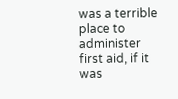was a terrible place to administer first aid, if it was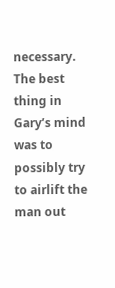necessary. The best thing in Gary’s mind was to possibly try to airlift the man out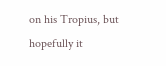on his Tropius, but hopefully it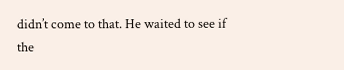didn’t come to that. He waited to see if the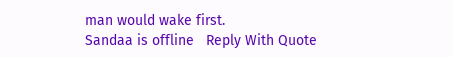man would wake first.
Sandaa is offline   Reply With Quote